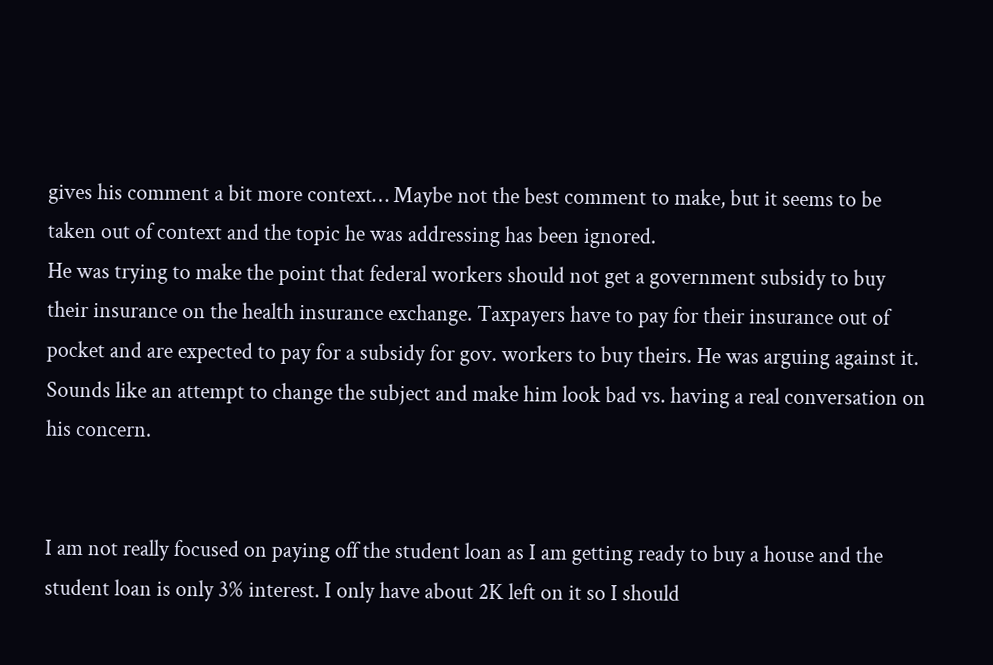gives his comment a bit more context… Maybe not the best comment to make, but it seems to be taken out of context and the topic he was addressing has been ignored.
He was trying to make the point that federal workers should not get a government subsidy to buy their insurance on the health insurance exchange. Taxpayers have to pay for their insurance out of pocket and are expected to pay for a subsidy for gov. workers to buy theirs. He was arguing against it. Sounds like an attempt to change the subject and make him look bad vs. having a real conversation on his concern.


I am not really focused on paying off the student loan as I am getting ready to buy a house and the student loan is only 3% interest. I only have about 2K left on it so I should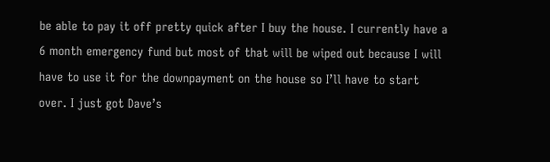be able to pay it off pretty quick after I buy the house. I currently have a 6 month emergency fund but most of that will be wiped out because I will have to use it for the downpayment on the house so I’ll have to start over. I just got Dave’s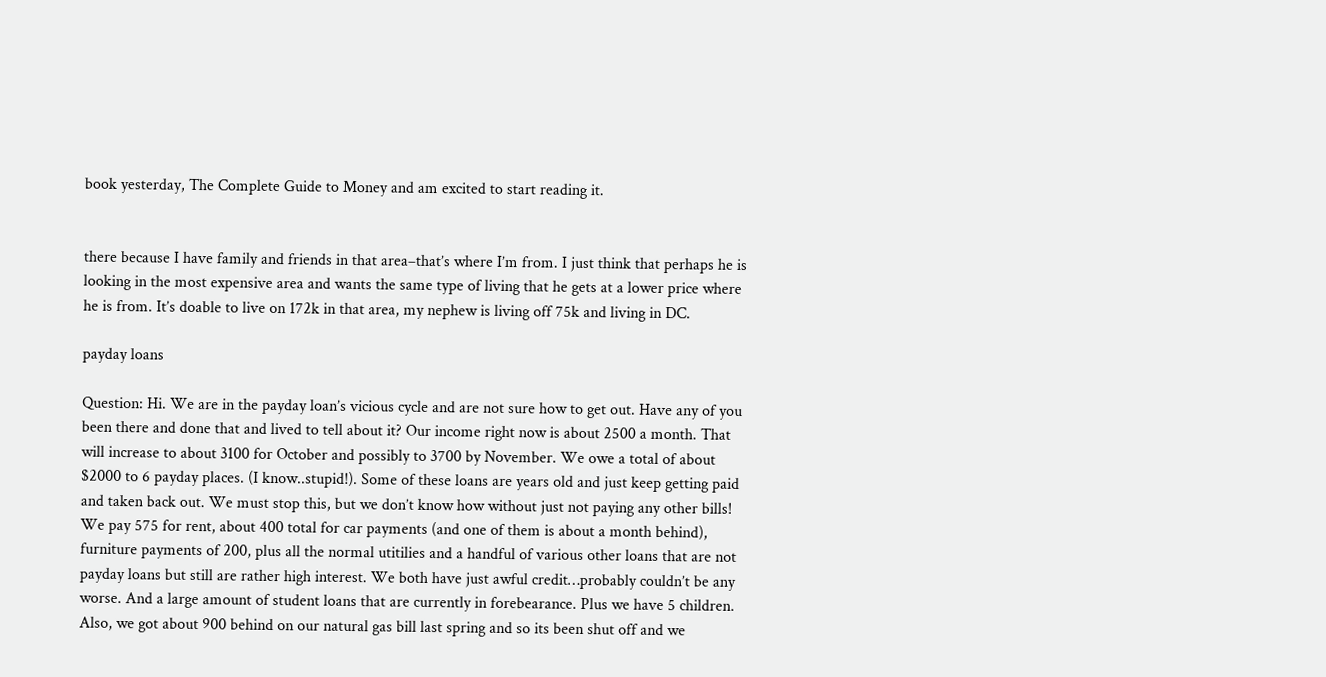book yesterday, The Complete Guide to Money and am excited to start reading it.


there because I have family and friends in that area–that’s where I’m from. I just think that perhaps he is looking in the most expensive area and wants the same type of living that he gets at a lower price where he is from. It’s doable to live on 172k in that area, my nephew is living off 75k and living in DC.

payday loans

Question: Hi. We are in the payday loan’s vicious cycle and are not sure how to get out. Have any of you been there and done that and lived to tell about it? Our income right now is about 2500 a month. That will increase to about 3100 for October and possibly to 3700 by November. We owe a total of about $2000 to 6 payday places. (I know..stupid!). Some of these loans are years old and just keep getting paid and taken back out. We must stop this, but we don’t know how without just not paying any other bills! We pay 575 for rent, about 400 total for car payments (and one of them is about a month behind), furniture payments of 200, plus all the normal utitilies and a handful of various other loans that are not payday loans but still are rather high interest. We both have just awful credit…probably couldn’t be any worse. And a large amount of student loans that are currently in forebearance. Plus we have 5 children. Also, we got about 900 behind on our natural gas bill last spring and so its been shut off and we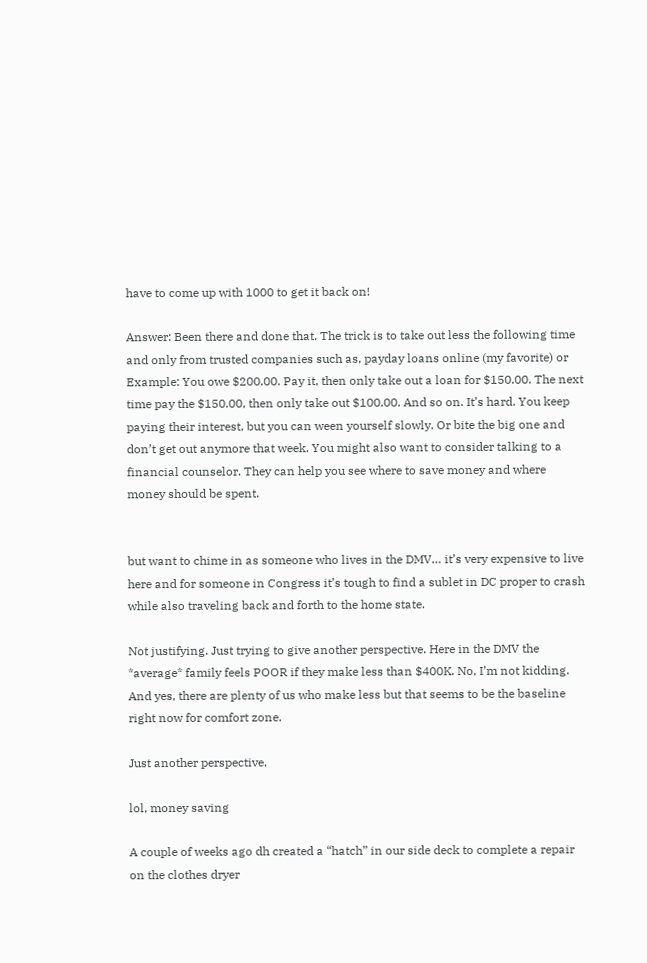have to come up with 1000 to get it back on!

Answer: Been there and done that. The trick is to take out less the following time and only from trusted companies such as, payday loans online (my favorite) or Example: You owe $200.00. Pay it, then only take out a loan for $150.00. The next time pay the $150.00, then only take out $100.00. And so on. It’s hard. You keep paying their interest, but you can ween yourself slowly. Or bite the big one and don’t get out anymore that week. You might also want to consider talking to a financial counselor. They can help you see where to save money and where money should be spent.


but want to chime in as someone who lives in the DMV… it’s very expensive to live here and for someone in Congress it’s tough to find a sublet in DC proper to crash while also traveling back and forth to the home state.

Not justifying. Just trying to give another perspective. Here in the DMV the *average* family feels POOR if they make less than $400K. No, I’m not kidding. And yes, there are plenty of us who make less but that seems to be the baseline right now for comfort zone.

Just another perspective.

lol, money saving

A couple of weeks ago dh created a “hatch” in our side deck to complete a repair on the clothes dryer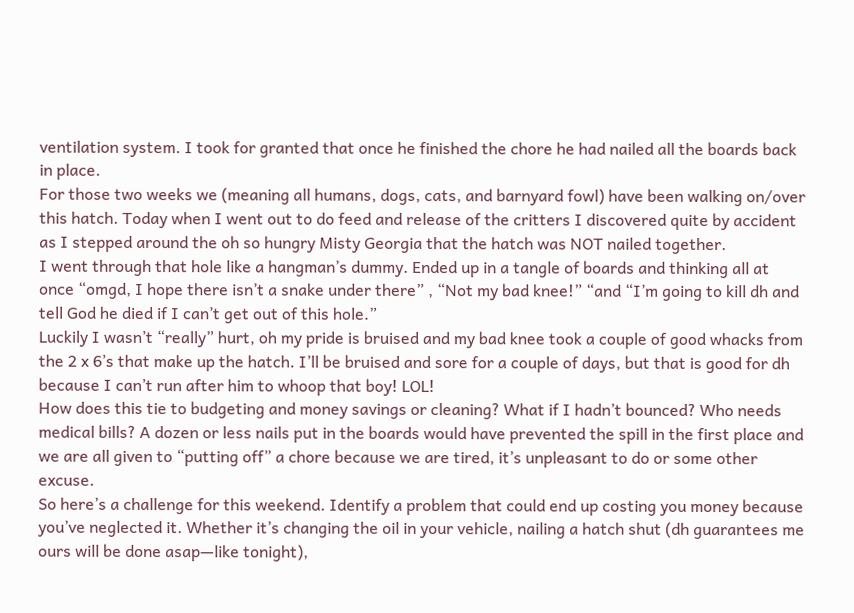ventilation system. I took for granted that once he finished the chore he had nailed all the boards back in place.
For those two weeks we (meaning all humans, dogs, cats, and barnyard fowl) have been walking on/over this hatch. Today when I went out to do feed and release of the critters I discovered quite by accident as I stepped around the oh so hungry Misty Georgia that the hatch was NOT nailed together.
I went through that hole like a hangman’s dummy. Ended up in a tangle of boards and thinking all at once “omgd, I hope there isn’t a snake under there” , “Not my bad knee!” “and “I’m going to kill dh and tell God he died if I can’t get out of this hole.”
Luckily I wasn’t “really” hurt, oh my pride is bruised and my bad knee took a couple of good whacks from the 2 x 6’s that make up the hatch. I’ll be bruised and sore for a couple of days, but that is good for dh because I can’t run after him to whoop that boy! LOL!
How does this tie to budgeting and money savings or cleaning? What if I hadn’t bounced? Who needs medical bills? A dozen or less nails put in the boards would have prevented the spill in the first place and we are all given to “putting off” a chore because we are tired, it’s unpleasant to do or some other excuse.
So here’s a challenge for this weekend. Identify a problem that could end up costing you money because you’ve neglected it. Whether it’s changing the oil in your vehicle, nailing a hatch shut (dh guarantees me ours will be done asap—like tonight),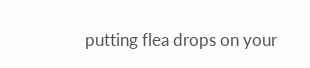putting flea drops on your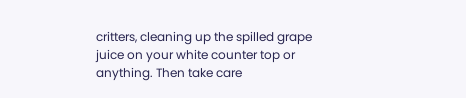critters, cleaning up the spilled grape juice on your white counter top or anything. Then take care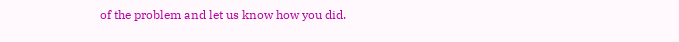of the problem and let us know how you did.